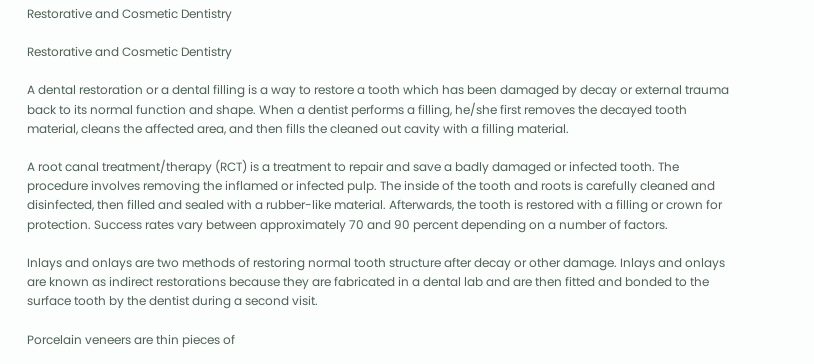Restorative and Cosmetic Dentistry

Restorative and Cosmetic Dentistry

A dental restoration or a dental filling is a way to restore a tooth which has been damaged by decay or external trauma back to its normal function and shape. When a dentist performs a filling, he/she first removes the decayed tooth material, cleans the affected area, and then fills the cleaned out cavity with a filling material.

A root canal treatment/therapy (RCT) is a treatment to repair and save a badly damaged or infected tooth. The procedure involves removing the inflamed or infected pulp. The inside of the tooth and roots is carefully cleaned and disinfected, then filled and sealed with a rubber-like material. Afterwards, the tooth is restored with a filling or crown for protection. Success rates vary between approximately 70 and 90 percent depending on a number of factors.

Inlays and onlays are two methods of restoring normal tooth structure after decay or other damage. Inlays and onlays are known as indirect restorations because they are fabricated in a dental lab and are then fitted and bonded to the surface tooth by the dentist during a second visit.

Porcelain veneers are thin pieces of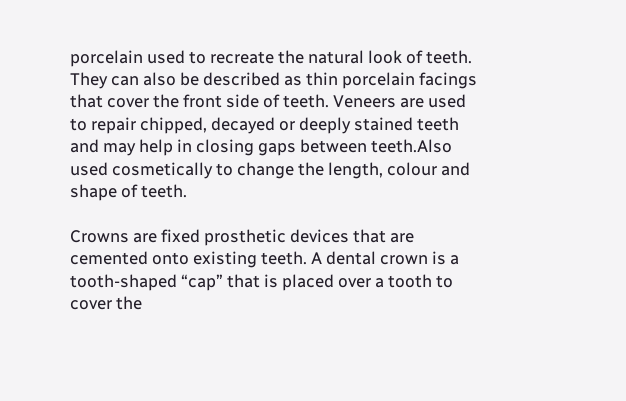porcelain used to recreate the natural look of teeth. They can also be described as thin porcelain facings that cover the front side of teeth. Veneers are used to repair chipped, decayed or deeply stained teeth and may help in closing gaps between teeth.Also used cosmetically to change the length, colour and shape of teeth.

Crowns are fixed prosthetic devices that are cemented onto existing teeth. A dental crown is a tooth-shaped “cap” that is placed over a tooth to cover the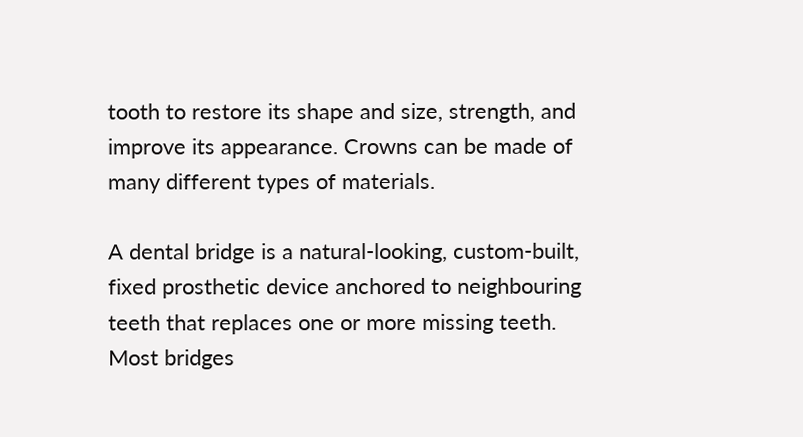tooth to restore its shape and size, strength, and improve its appearance. Crowns can be made of many different types of materials.

A dental bridge is a natural-looking, custom-built, fixed prosthetic device anchored to neighbouring teeth that replaces one or more missing teeth. Most bridges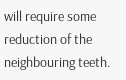will require some reduction of the neighbouring teeth.